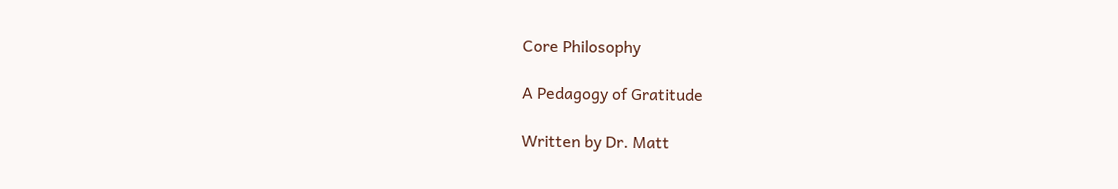Core Philosophy

A Pedagogy of Gratitude

Written by Dr. Matt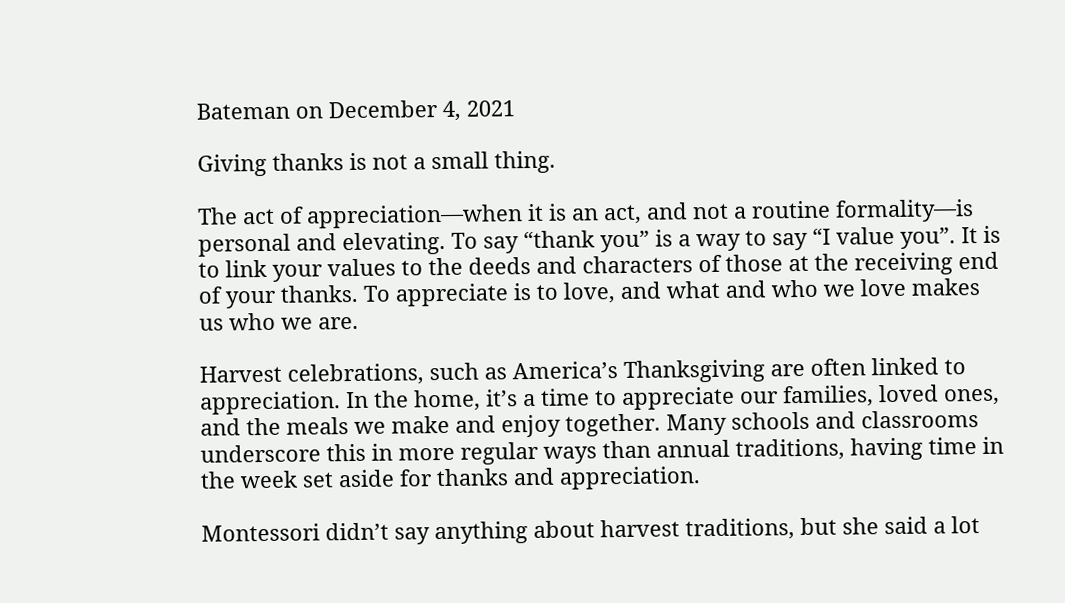Bateman on December 4, 2021

Giving thanks is not a small thing.

The act of appreciation—when it is an act, and not a routine formality—is personal and elevating. To say “thank you” is a way to say “I value you”. It is to link your values to the deeds and characters of those at the receiving end of your thanks. To appreciate is to love, and what and who we love makes us who we are.

Harvest celebrations, such as America’s Thanksgiving are often linked to appreciation. In the home, it’s a time to appreciate our families, loved ones, and the meals we make and enjoy together. Many schools and classrooms underscore this in more regular ways than annual traditions, having time in the week set aside for thanks and appreciation.

Montessori didn’t say anything about harvest traditions, but she said a lot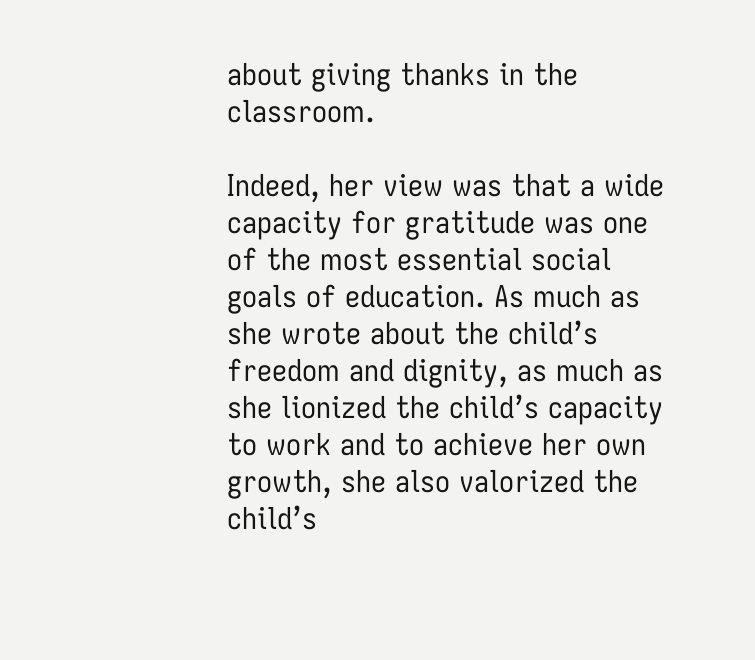about giving thanks in the classroom.

Indeed, her view was that a wide capacity for gratitude was one of the most essential social goals of education. As much as she wrote about the child’s freedom and dignity, as much as she lionized the child’s capacity to work and to achieve her own growth, she also valorized the child’s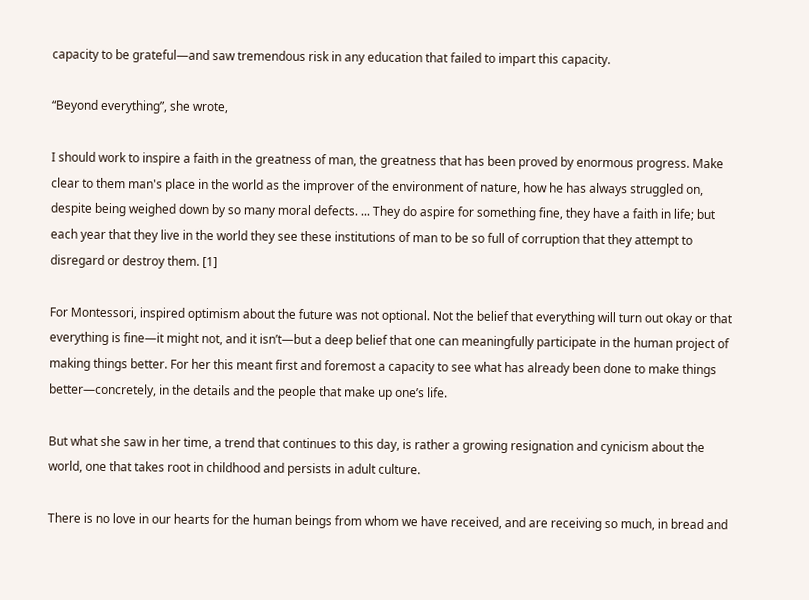capacity to be grateful—and saw tremendous risk in any education that failed to impart this capacity.

“Beyond everything”, she wrote,

I should work to inspire a faith in the greatness of man, the greatness that has been proved by enormous progress. Make clear to them man's place in the world as the improver of the environment of nature, how he has always struggled on, despite being weighed down by so many moral defects. ... They do aspire for something fine, they have a faith in life; but each year that they live in the world they see these institutions of man to be so full of corruption that they attempt to disregard or destroy them. [1]

For Montessori, inspired optimism about the future was not optional. Not the belief that everything will turn out okay or that everything is fine—it might not, and it isn’t—but a deep belief that one can meaningfully participate in the human project of making things better. For her this meant first and foremost a capacity to see what has already been done to make things better—concretely, in the details and the people that make up one’s life.

But what she saw in her time, a trend that continues to this day, is rather a growing resignation and cynicism about the world, one that takes root in childhood and persists in adult culture.

There is no love in our hearts for the human beings from whom we have received, and are receiving so much, in bread and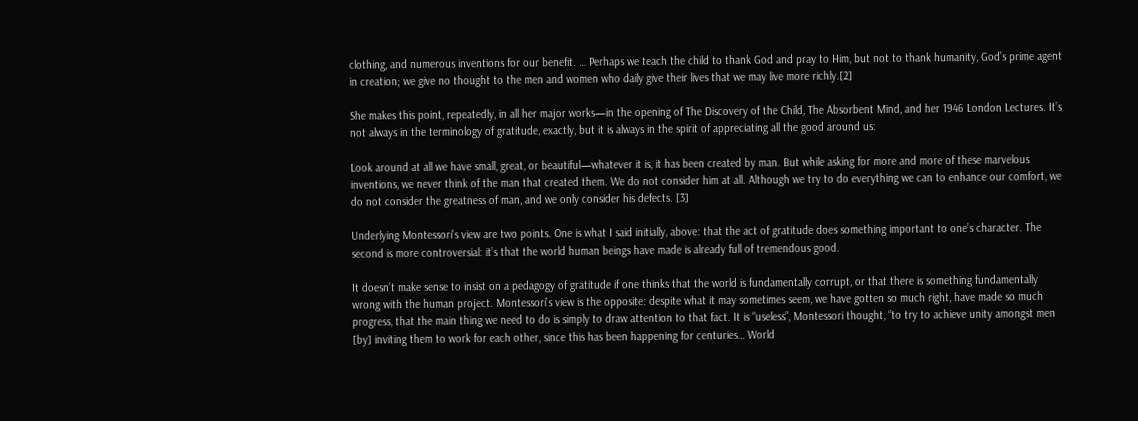clothing, and numerous inventions for our benefit. … Perhaps we teach the child to thank God and pray to Him, but not to thank humanity, God’s prime agent in creation; we give no thought to the men and women who daily give their lives that we may live more richly.[2]

She makes this point, repeatedly, in all her major works—in the opening of The Discovery of the Child, The Absorbent Mind, and her 1946 London Lectures. It’s not always in the terminology of gratitude, exactly, but it is always in the spirit of appreciating all the good around us:

Look around at all we have small, great, or beautiful—whatever it is, it has been created by man. But while asking for more and more of these marvelous inventions, we never think of the man that created them. We do not consider him at all. Although we try to do everything we can to enhance our comfort, we do not consider the greatness of man, and we only consider his defects. [3]

Underlying Montessori’s view are two points. One is what I said initially, above: that the act of gratitude does something important to one’s character. The second is more controversial: it’s that the world human beings have made is already full of tremendous good.

It doesn’t make sense to insist on a pedagogy of gratitude if one thinks that the world is fundamentally corrupt, or that there is something fundamentally wrong with the human project. Montessori’s view is the opposite: despite what it may sometimes seem, we have gotten so much right, have made so much progress, that the main thing we need to do is simply to draw attention to that fact. It is “useless”, Montessori thought, “to try to achieve unity amongst men [by] inviting them to work for each other, since this has been happening for centuries… World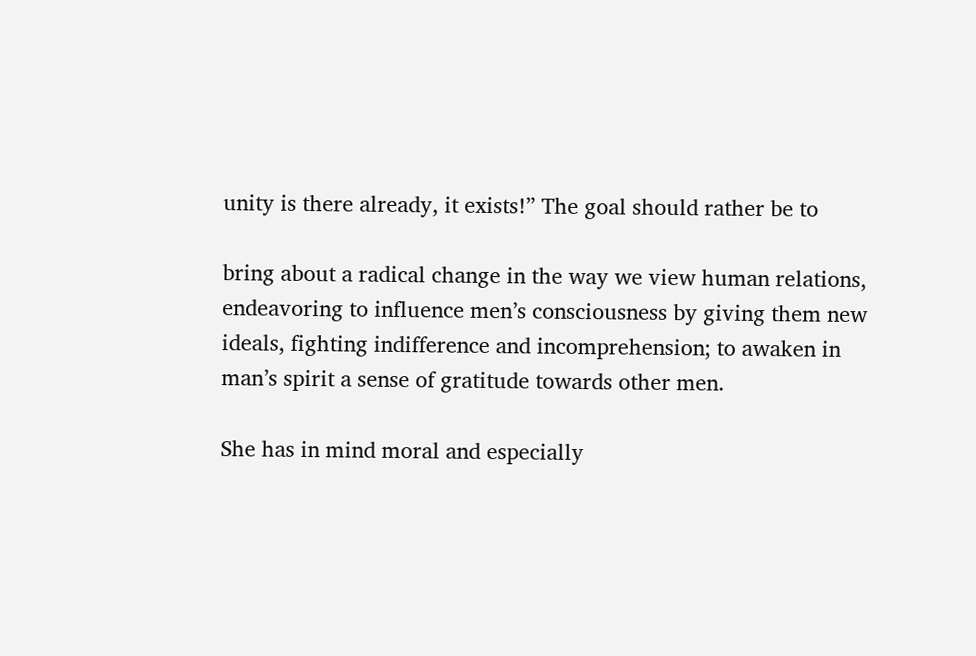unity is there already, it exists!” The goal should rather be to

bring about a radical change in the way we view human relations, endeavoring to influence men’s consciousness by giving them new ideals, fighting indifference and incomprehension; to awaken in man’s spirit a sense of gratitude towards other men.

She has in mind moral and especially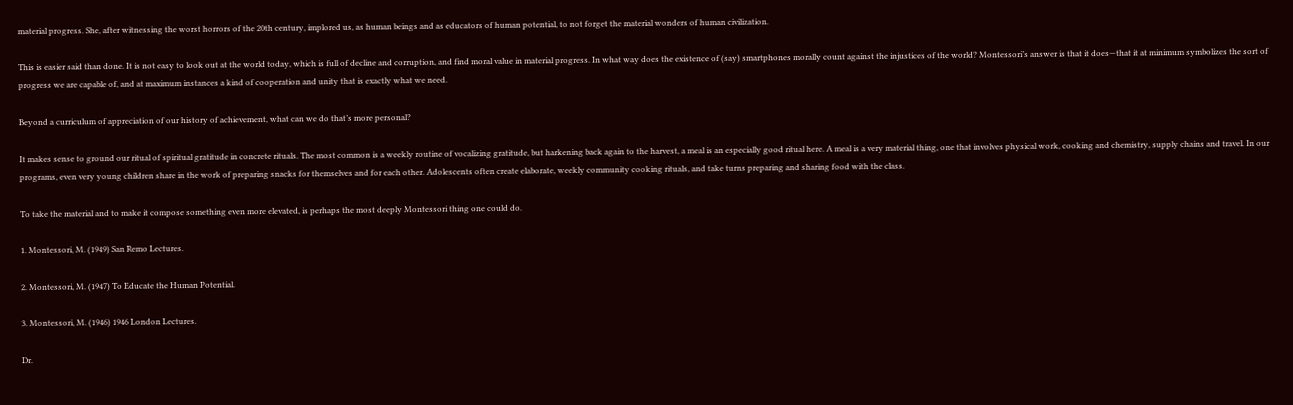material progress. She, after witnessing the worst horrors of the 20th century, implored us, as human beings and as educators of human potential, to not forget the material wonders of human civilization.

This is easier said than done. It is not easy to look out at the world today, which is full of decline and corruption, and find moral value in material progress. In what way does the existence of (say) smartphones morally count against the injustices of the world? Montessori’s answer is that it does—that it at minimum symbolizes the sort of progress we are capable of, and at maximum instances a kind of cooperation and unity that is exactly what we need.

Beyond a curriculum of appreciation of our history of achievement, what can we do that’s more personal?

It makes sense to ground our ritual of spiritual gratitude in concrete rituals. The most common is a weekly routine of vocalizing gratitude, but harkening back again to the harvest, a meal is an especially good ritual here. A meal is a very material thing, one that involves physical work, cooking and chemistry, supply chains and travel. In our programs, even very young children share in the work of preparing snacks for themselves and for each other. Adolescents often create elaborate, weekly community cooking rituals, and take turns preparing and sharing food with the class.

To take the material and to make it compose something even more elevated, is perhaps the most deeply Montessori thing one could do.

1. Montessori, M. (1949) San Remo Lectures.

2. Montessori, M. (1947) To Educate the Human Potential.

3. Montessori, M. (1946) 1946 London Lectures.

Dr.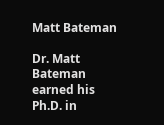Matt Bateman

Dr. Matt Bateman earned his Ph.D. in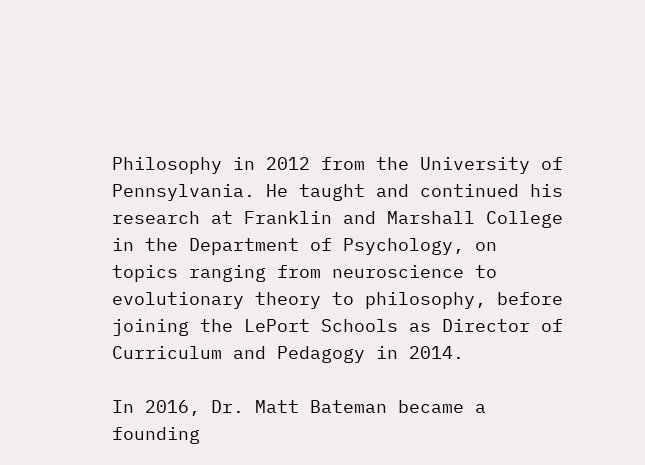Philosophy in 2012 from the University of Pennsylvania. He taught and continued his research at Franklin and Marshall College in the Department of Psychology, on topics ranging from neuroscience to evolutionary theory to philosophy, before joining the LePort Schools as Director of Curriculum and Pedagogy in 2014.

In 2016, Dr. Matt Bateman became a founding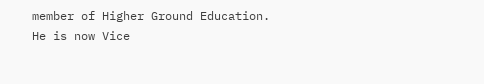member of Higher Ground Education. He is now Vice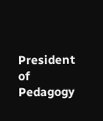President of Pedagogy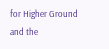for Higher Ground and the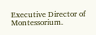Executive Director of Montessorium.